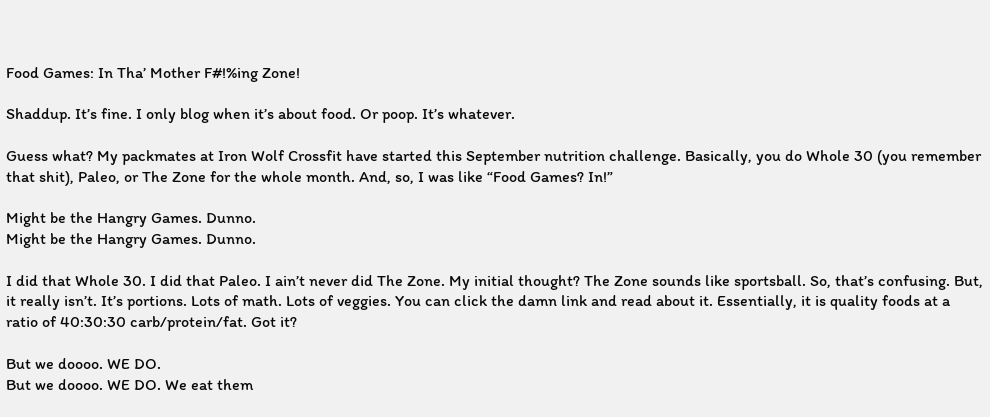Food Games: In Tha’ Mother F#!%ing Zone!

Shaddup. It’s fine. I only blog when it’s about food. Or poop. It’s whatever.

Guess what? My packmates at Iron Wolf Crossfit have started this September nutrition challenge. Basically, you do Whole 30 (you remember that shit), Paleo, or The Zone for the whole month. And, so, I was like “Food Games? In!”

Might be the Hangry Games. Dunno.
Might be the Hangry Games. Dunno.

I did that Whole 30. I did that Paleo. I ain’t never did The Zone. My initial thought? The Zone sounds like sportsball. So, that’s confusing. But, it really isn’t. It’s portions. Lots of math. Lots of veggies. You can click the damn link and read about it. Essentially, it is quality foods at a ratio of 40:30:30 carb/protein/fat. Got it?

But we doooo. WE DO.
But we doooo. WE DO. We eat them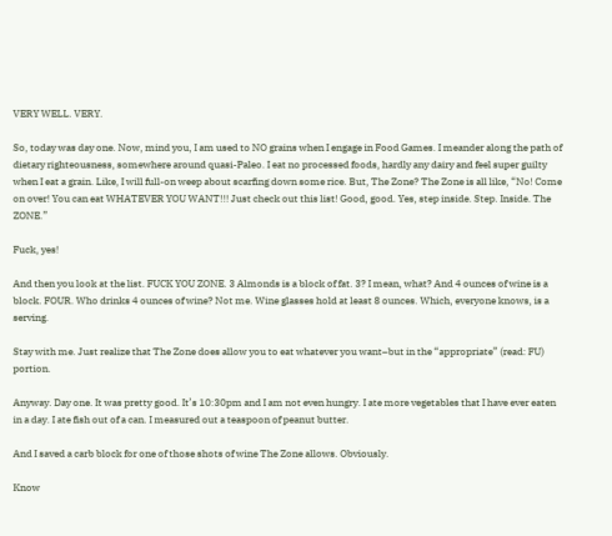VERY WELL. VERY.

So, today was day one. Now, mind you, I am used to NO grains when I engage in Food Games. I meander along the path of dietary righteousness, somewhere around quasi-Paleo. I eat no processed foods, hardly any dairy and feel super guilty when I eat a grain. Like, I will full-on weep about scarfing down some rice. But, The Zone? The Zone is all like, “No! Come on over! You can eat WHATEVER YOU WANT!!! Just check out this list! Good, good. Yes, step inside. Step. Inside. The ZONE.”

Fuck, yes!

And then you look at the list. FUCK YOU ZONE. 3 Almonds is a block of fat. 3? I mean, what? And 4 ounces of wine is a block. FOUR. Who drinks 4 ounces of wine? Not me. Wine glasses hold at least 8 ounces. Which, everyone knows, is a serving.

Stay with me. Just realize that The Zone does allow you to eat whatever you want–but in the “appropriate” (read: FU) portion.

Anyway. Day one. It was pretty good. It’s 10:30pm and I am not even hungry. I ate more vegetables that I have ever eaten in a day. I ate fish out of a can. I measured out a teaspoon of peanut butter.

And I saved a carb block for one of those shots of wine The Zone allows. Obviously.

Know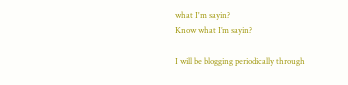what I'm sayin?
Know what I’m sayin?

I will be blogging periodically through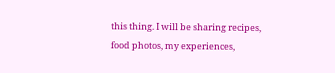this thing. I will be sharing recipes, food photos, my experiences,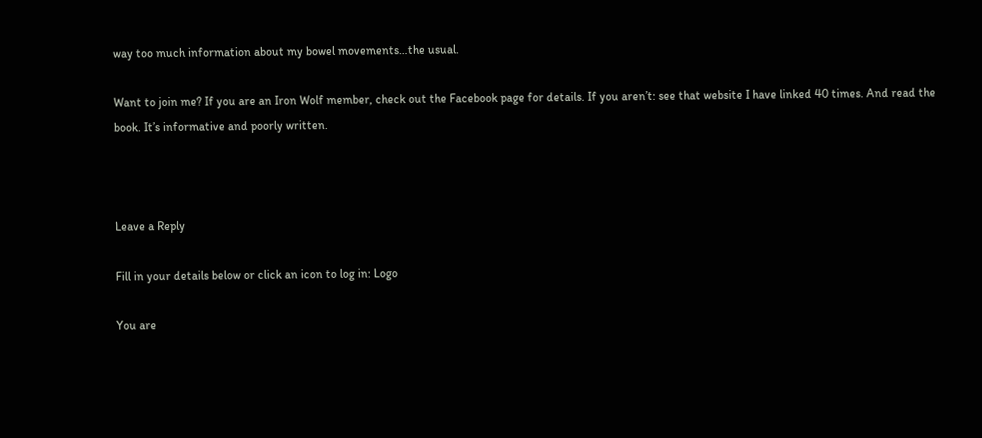way too much information about my bowel movements…the usual.

Want to join me? If you are an Iron Wolf member, check out the Facebook page for details. If you aren’t: see that website I have linked 40 times. And read the book. It’s informative and poorly written.



Leave a Reply

Fill in your details below or click an icon to log in: Logo

You are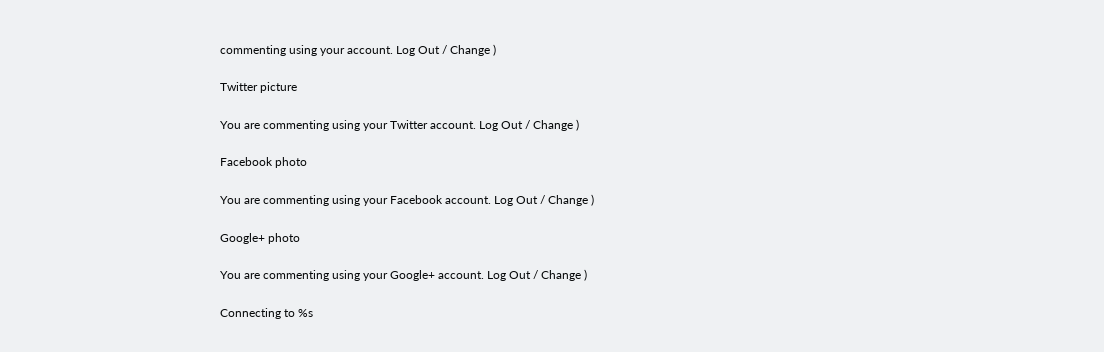commenting using your account. Log Out / Change )

Twitter picture

You are commenting using your Twitter account. Log Out / Change )

Facebook photo

You are commenting using your Facebook account. Log Out / Change )

Google+ photo

You are commenting using your Google+ account. Log Out / Change )

Connecting to %s